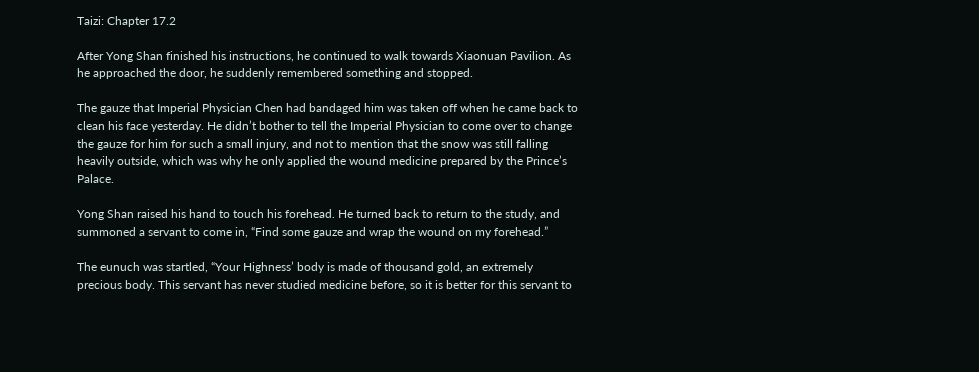Taizi: Chapter 17.2

After Yong Shan finished his instructions, he continued to walk towards Xiaonuan Pavilion. As he approached the door, he suddenly remembered something and stopped.

The gauze that Imperial Physician Chen had bandaged him was taken off when he came back to clean his face yesterday. He didn’t bother to tell the Imperial Physician to come over to change the gauze for him for such a small injury, and not to mention that the snow was still falling heavily outside, which was why he only applied the wound medicine prepared by the Prince’s Palace.

Yong Shan raised his hand to touch his forehead. He turned back to return to the study, and summoned a servant to come in, “Find some gauze and wrap the wound on my forehead.”

The eunuch was startled, “Your Highness’ body is made of thousand gold, an extremely precious body. This servant has never studied medicine before, so it is better for this servant to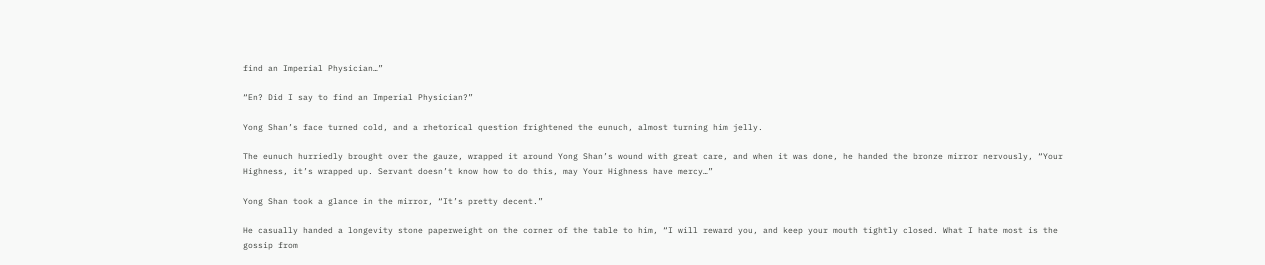find an Imperial Physician…”

“En? Did I say to find an Imperial Physician?”

Yong Shan’s face turned cold, and a rhetorical question frightened the eunuch, almost turning him jelly.

The eunuch hurriedly brought over the gauze, wrapped it around Yong Shan’s wound with great care, and when it was done, he handed the bronze mirror nervously, “Your Highness, it’s wrapped up. Servant doesn’t know how to do this, may Your Highness have mercy…”

Yong Shan took a glance in the mirror, “It’s pretty decent.”

He casually handed a longevity stone paperweight on the corner of the table to him, “I will reward you, and keep your mouth tightly closed. What I hate most is the gossip from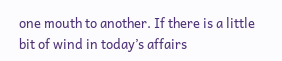one mouth to another. If there is a little bit of wind in today’s affairs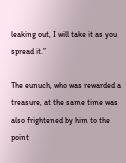leaking out, I will take it as you spread it.”

The eunuch, who was rewarded a treasure, at the same time was also frightened by him to the point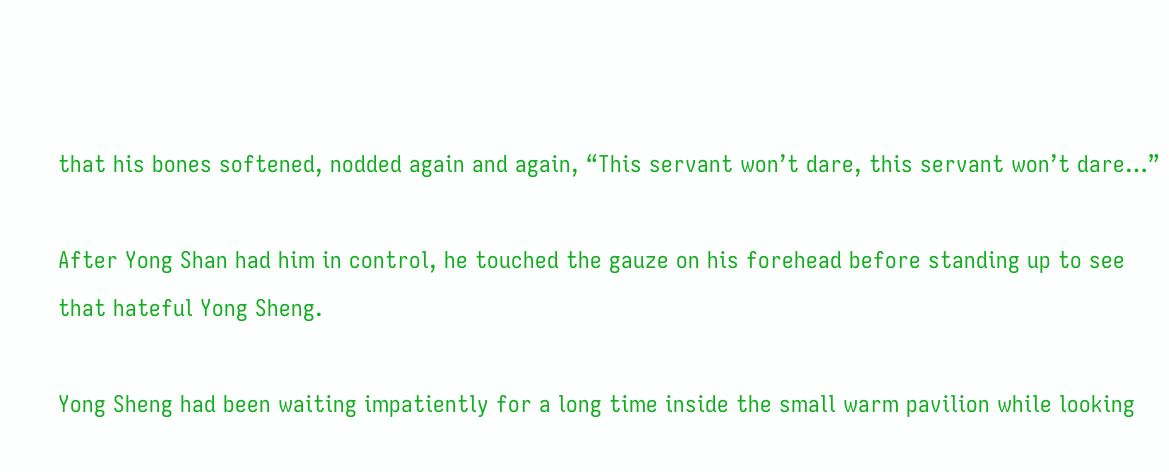that his bones softened, nodded again and again, “This servant won’t dare, this servant won’t dare…”

After Yong Shan had him in control, he touched the gauze on his forehead before standing up to see that hateful Yong Sheng.

Yong Sheng had been waiting impatiently for a long time inside the small warm pavilion while looking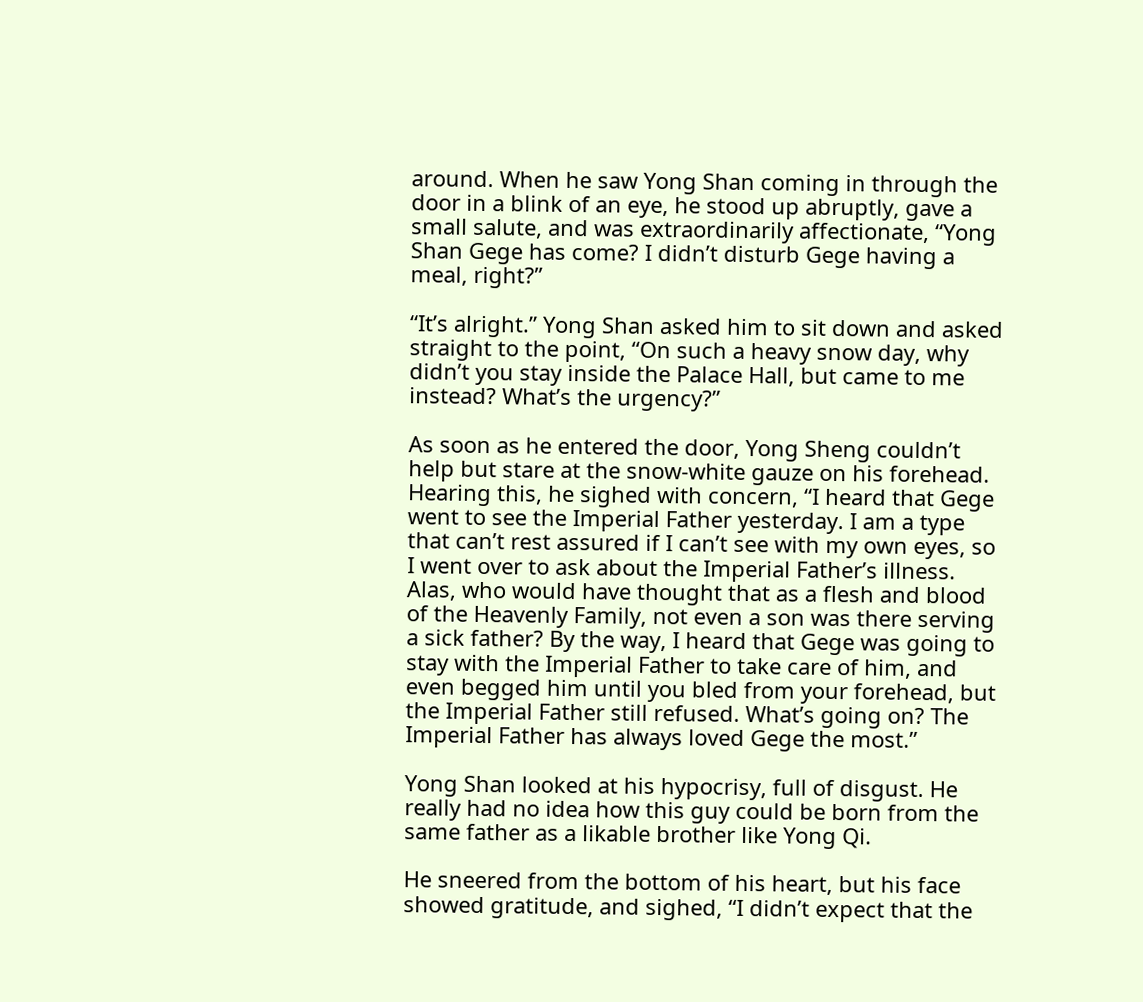around. When he saw Yong Shan coming in through the door in a blink of an eye, he stood up abruptly, gave a small salute, and was extraordinarily affectionate, “Yong Shan Gege has come? I didn’t disturb Gege having a meal, right?”

“It’s alright.” Yong Shan asked him to sit down and asked straight to the point, “On such a heavy snow day, why didn’t you stay inside the Palace Hall, but came to me instead? What’s the urgency?”

As soon as he entered the door, Yong Sheng couldn’t help but stare at the snow-white gauze on his forehead. Hearing this, he sighed with concern, “I heard that Gege went to see the Imperial Father yesterday. I am a type that can’t rest assured if I can’t see with my own eyes, so I went over to ask about the Imperial Father’s illness. Alas, who would have thought that as a flesh and blood of the Heavenly Family, not even a son was there serving a sick father? By the way, I heard that Gege was going to stay with the Imperial Father to take care of him, and even begged him until you bled from your forehead, but the Imperial Father still refused. What’s going on? The Imperial Father has always loved Gege the most.”

Yong Shan looked at his hypocrisy, full of disgust. He really had no idea how this guy could be born from the same father as a likable brother like Yong Qi.

He sneered from the bottom of his heart, but his face showed gratitude, and sighed, “I didn’t expect that the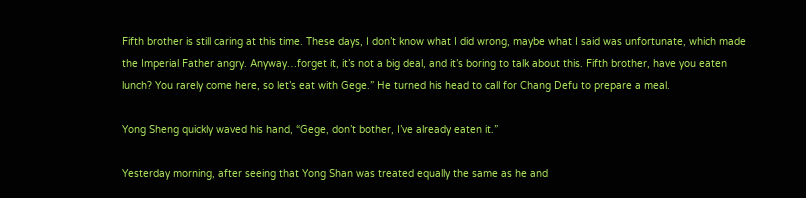Fifth brother is still caring at this time. These days, I don’t know what I did wrong, maybe what I said was unfortunate, which made the Imperial Father angry. Anyway…forget it, it’s not a big deal, and it’s boring to talk about this. Fifth brother, have you eaten lunch? You rarely come here, so let’s eat with Gege.” He turned his head to call for Chang Defu to prepare a meal.

Yong Sheng quickly waved his hand, “Gege, don’t bother, I’ve already eaten it.”

Yesterday morning, after seeing that Yong Shan was treated equally the same as he and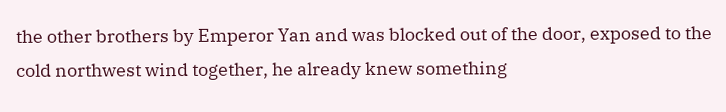the other brothers by Emperor Yan and was blocked out of the door, exposed to the cold northwest wind together, he already knew something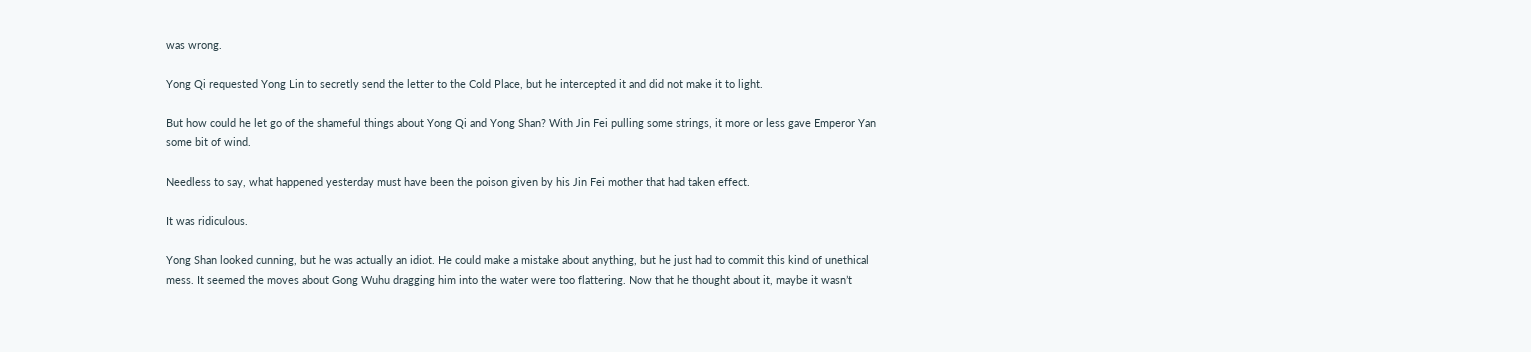was wrong.

Yong Qi requested Yong Lin to secretly send the letter to the Cold Place, but he intercepted it and did not make it to light.

But how could he let go of the shameful things about Yong Qi and Yong Shan? With Jin Fei pulling some strings, it more or less gave Emperor Yan some bit of wind.

Needless to say, what happened yesterday must have been the poison given by his Jin Fei mother that had taken effect.

It was ridiculous.

Yong Shan looked cunning, but he was actually an idiot. He could make a mistake about anything, but he just had to commit this kind of unethical mess. It seemed the moves about Gong Wuhu dragging him into the water were too flattering. Now that he thought about it, maybe it wasn’t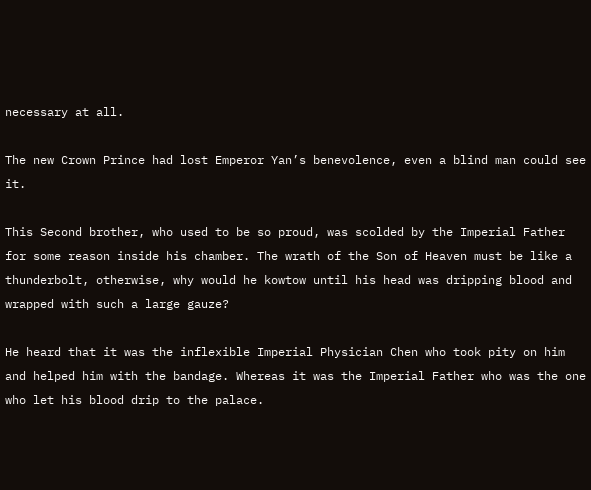necessary at all.

The new Crown Prince had lost Emperor Yan’s benevolence, even a blind man could see it.

This Second brother, who used to be so proud, was scolded by the Imperial Father for some reason inside his chamber. The wrath of the Son of Heaven must be like a thunderbolt, otherwise, why would he kowtow until his head was dripping blood and wrapped with such a large gauze?

He heard that it was the inflexible Imperial Physician Chen who took pity on him and helped him with the bandage. Whereas it was the Imperial Father who was the one who let his blood drip to the palace.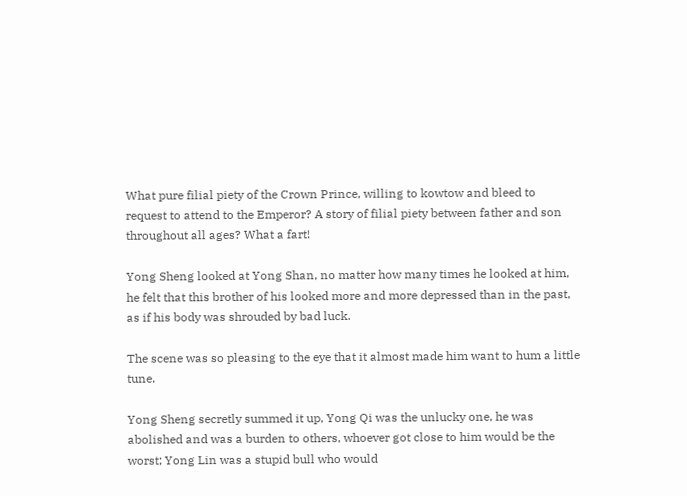What pure filial piety of the Crown Prince, willing to kowtow and bleed to request to attend to the Emperor? A story of filial piety between father and son throughout all ages? What a fart!

Yong Sheng looked at Yong Shan, no matter how many times he looked at him, he felt that this brother of his looked more and more depressed than in the past, as if his body was shrouded by bad luck.

The scene was so pleasing to the eye that it almost made him want to hum a little tune.

Yong Sheng secretly summed it up, Yong Qi was the unlucky one, he was abolished and was a burden to others, whoever got close to him would be the worst; Yong Lin was a stupid bull who would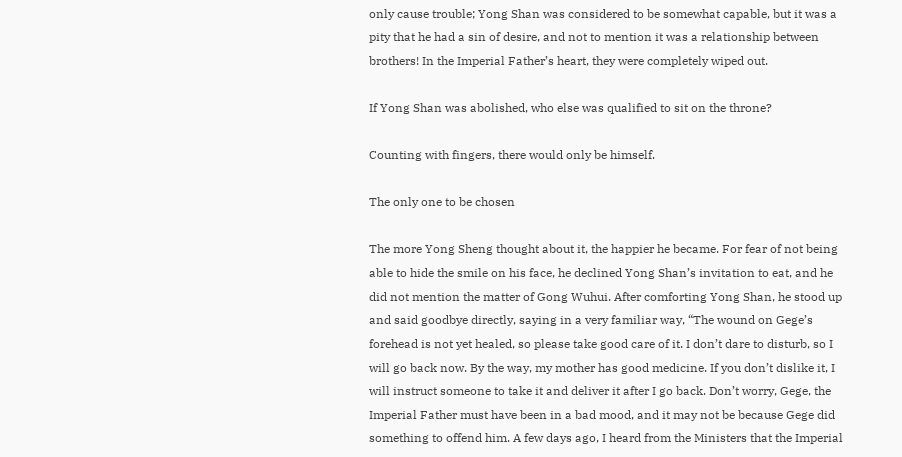only cause trouble; Yong Shan was considered to be somewhat capable, but it was a pity that he had a sin of desire, and not to mention it was a relationship between brothers! In the Imperial Father’s heart, they were completely wiped out.

If Yong Shan was abolished, who else was qualified to sit on the throne?

Counting with fingers, there would only be himself.

The only one to be chosen

The more Yong Sheng thought about it, the happier he became. For fear of not being able to hide the smile on his face, he declined Yong Shan’s invitation to eat, and he did not mention the matter of Gong Wuhui. After comforting Yong Shan, he stood up and said goodbye directly, saying in a very familiar way, “The wound on Gege’s forehead is not yet healed, so please take good care of it. I don’t dare to disturb, so I will go back now. By the way, my mother has good medicine. If you don’t dislike it, I will instruct someone to take it and deliver it after I go back. Don’t worry, Gege, the Imperial Father must have been in a bad mood, and it may not be because Gege did something to offend him. A few days ago, I heard from the Ministers that the Imperial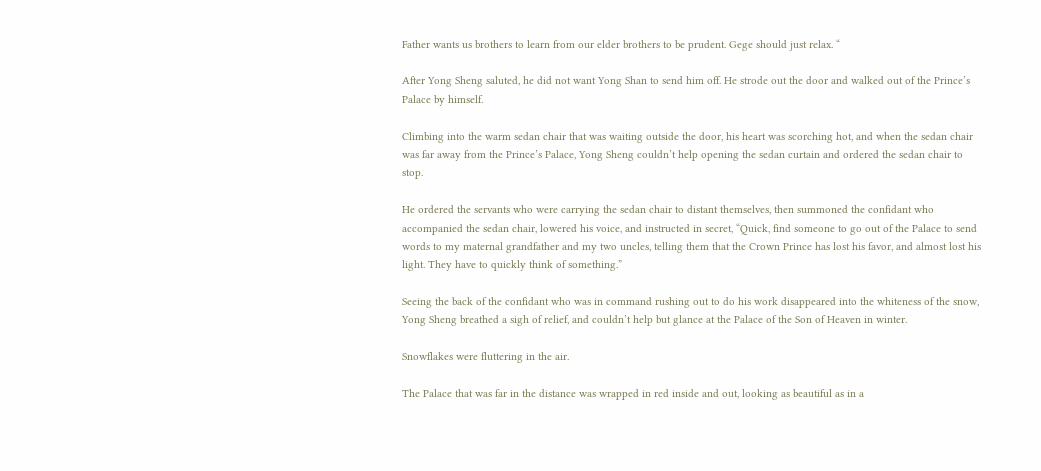Father wants us brothers to learn from our elder brothers to be prudent. Gege should just relax. “

After Yong Sheng saluted, he did not want Yong Shan to send him off. He strode out the door and walked out of the Prince’s Palace by himself.

Climbing into the warm sedan chair that was waiting outside the door, his heart was scorching hot, and when the sedan chair was far away from the Prince’s Palace, Yong Sheng couldn’t help opening the sedan curtain and ordered the sedan chair to stop.

He ordered the servants who were carrying the sedan chair to distant themselves, then summoned the confidant who accompanied the sedan chair, lowered his voice, and instructed in secret, “Quick, find someone to go out of the Palace to send words to my maternal grandfather and my two uncles, telling them that the Crown Prince has lost his favor, and almost lost his light. They have to quickly think of something.”

Seeing the back of the confidant who was in command rushing out to do his work disappeared into the whiteness of the snow, Yong Sheng breathed a sigh of relief, and couldn’t help but glance at the Palace of the Son of Heaven in winter.

Snowflakes were fluttering in the air.

The Palace that was far in the distance was wrapped in red inside and out, looking as beautiful as in a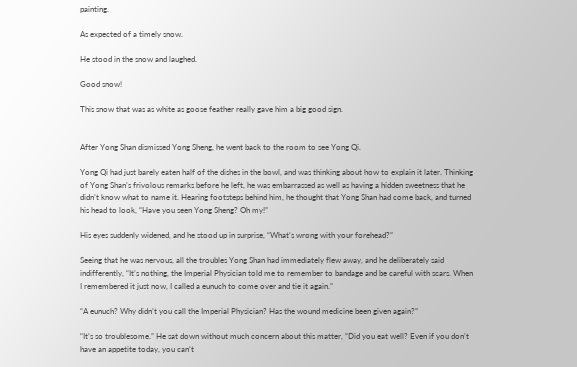painting.

As expected of a timely snow.

He stood in the snow and laughed.

Good snow!

This snow that was as white as goose feather really gave him a big good sign.


After Yong Shan dismissed Yong Sheng, he went back to the room to see Yong Qi.

Yong Qi had just barely eaten half of the dishes in the bowl, and was thinking about how to explain it later. Thinking of Yong Shan’s frivolous remarks before he left, he was embarrassed as well as having a hidden sweetness that he didn’t know what to name it. Hearing footsteps behind him, he thought that Yong Shan had come back, and turned his head to look, “Have you seen Yong Sheng? Oh my!”

His eyes suddenly widened, and he stood up in surprise, “What’s wrong with your forehead?”

Seeing that he was nervous, all the troubles Yong Shan had immediately flew away, and he deliberately said indifferently, “It’s nothing, the Imperial Physician told me to remember to bandage and be careful with scars. When I remembered it just now, I called a eunuch to come over and tie it again.”

“A eunuch? Why didn’t you call the Imperial Physician? Has the wound medicine been given again?”

“It’s so troublesome.” He sat down without much concern about this matter, “Did you eat well? Even if you don’t have an appetite today, you can’t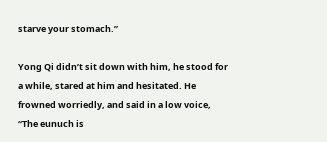starve your stomach.”

Yong Qi didn’t sit down with him, he stood for a while, stared at him and hesitated. He frowned worriedly, and said in a low voice, “The eunuch is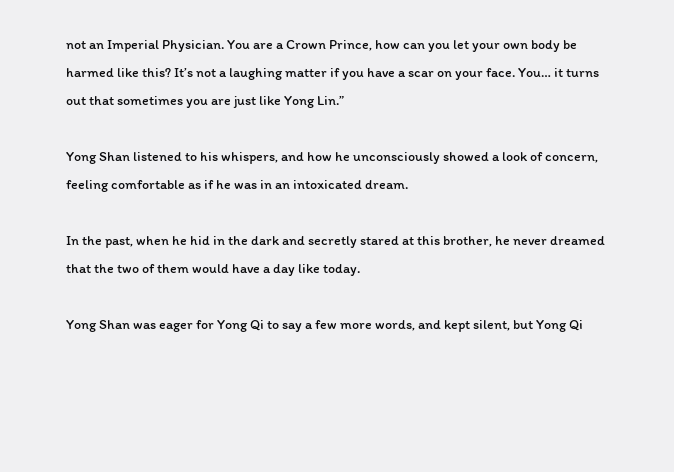not an Imperial Physician. You are a Crown Prince, how can you let your own body be harmed like this? It’s not a laughing matter if you have a scar on your face. You… it turns out that sometimes you are just like Yong Lin.”

Yong Shan listened to his whispers, and how he unconsciously showed a look of concern, feeling comfortable as if he was in an intoxicated dream.

In the past, when he hid in the dark and secretly stared at this brother, he never dreamed that the two of them would have a day like today.

Yong Shan was eager for Yong Qi to say a few more words, and kept silent, but Yong Qi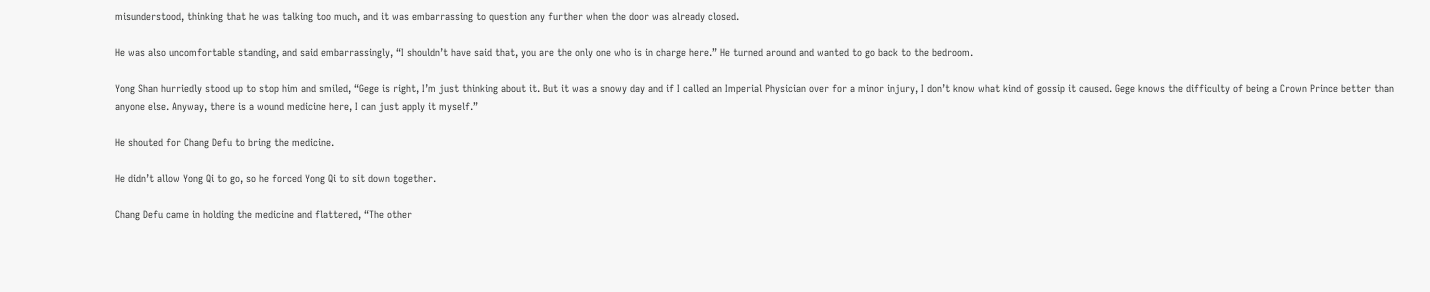misunderstood, thinking that he was talking too much, and it was embarrassing to question any further when the door was already closed.

He was also uncomfortable standing, and said embarrassingly, “I shouldn’t have said that, you are the only one who is in charge here.” He turned around and wanted to go back to the bedroom.

Yong Shan hurriedly stood up to stop him and smiled, “Gege is right, I’m just thinking about it. But it was a snowy day and if I called an Imperial Physician over for a minor injury, I don’t know what kind of gossip it caused. Gege knows the difficulty of being a Crown Prince better than anyone else. Anyway, there is a wound medicine here, I can just apply it myself.”

He shouted for Chang Defu to bring the medicine.

He didn’t allow Yong Qi to go, so he forced Yong Qi to sit down together.

Chang Defu came in holding the medicine and flattered, “The other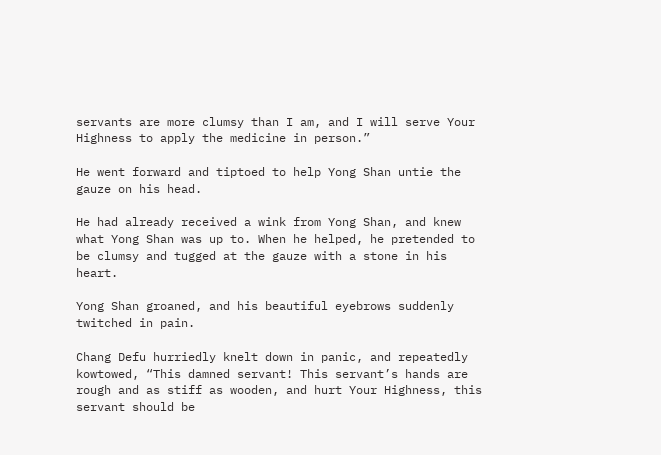servants are more clumsy than I am, and I will serve Your Highness to apply the medicine in person.”

He went forward and tiptoed to help Yong Shan untie the gauze on his head.

He had already received a wink from Yong Shan, and knew what Yong Shan was up to. When he helped, he pretended to be clumsy and tugged at the gauze with a stone in his heart.

Yong Shan groaned, and his beautiful eyebrows suddenly twitched in pain.

Chang Defu hurriedly knelt down in panic, and repeatedly kowtowed, “This damned servant! This servant’s hands are rough and as stiff as wooden, and hurt Your Highness, this servant should be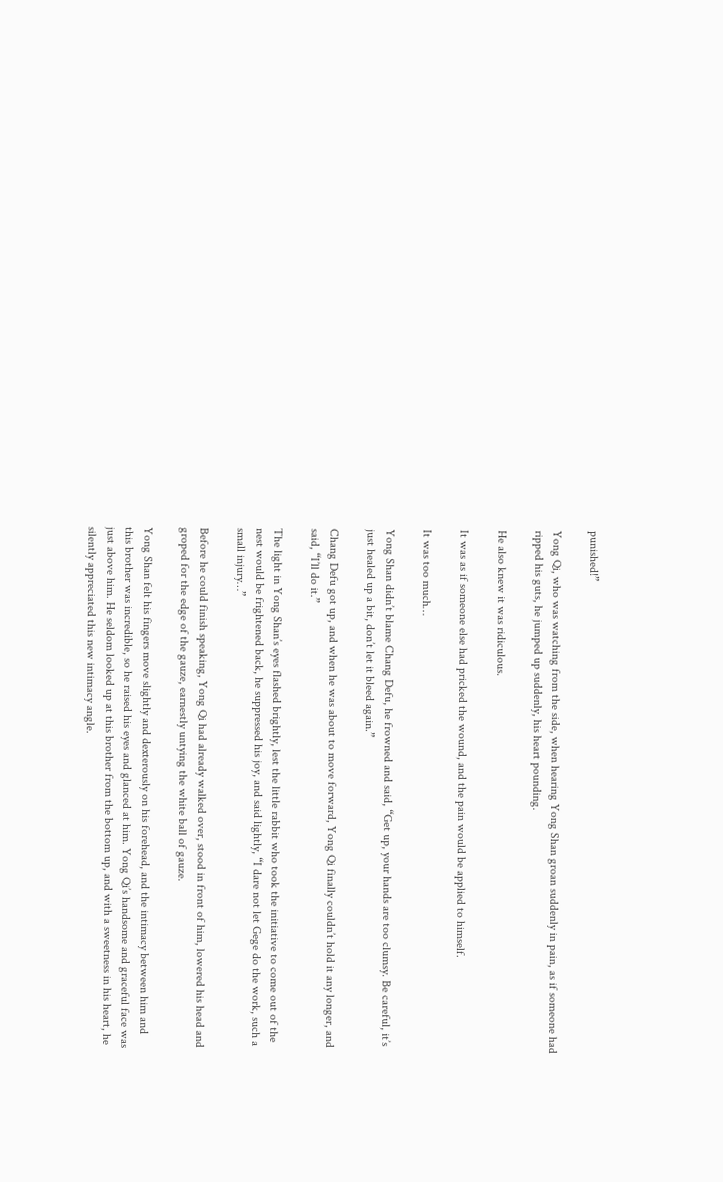punished!”

Yong Qi, who was watching from the side, when hearing Yong Shan groan suddenly in pain, as if someone had ripped his guts, he jumped up suddenly, his heart pounding.

He also knew it was ridiculous.

It was as if someone else had pricked the wound, and the pain would be applied to himself.

It was too much…

Yong Shan didn’t blame Chang Defu, he frowned and said, “Get up, your hands are too clumsy. Be careful, it’s just healed up a bit, don’t let it bleed again.”

Chang Defu got up, and when he was about to move forward, Yong Qi finally couldn’t hold it any longer, and said, “I’ll do it.”

The light in Yong Shan’s eyes flashed brightly, lest the little rabbit who took the initiative to come out of the nest would be frightened back, he suppressed his joy, and said lightly, “I dare not let Gege do the work, such a small injury…”

Before he could finish speaking, Yong Qi had already walked over, stood in front of him, lowered his head and groped for the edge of the gauze, earnestly untying the white ball of gauze.

Yong Shan felt his fingers move slightly and dexterously on his forehead, and the intimacy between him and this brother was incredible, so he raised his eyes and glanced at him. Yong Qi’s handsome and graceful face was just above him. He seldom looked up at this brother from the bottom up, and with a sweetness in his heart, he silently appreciated this new intimacy angle.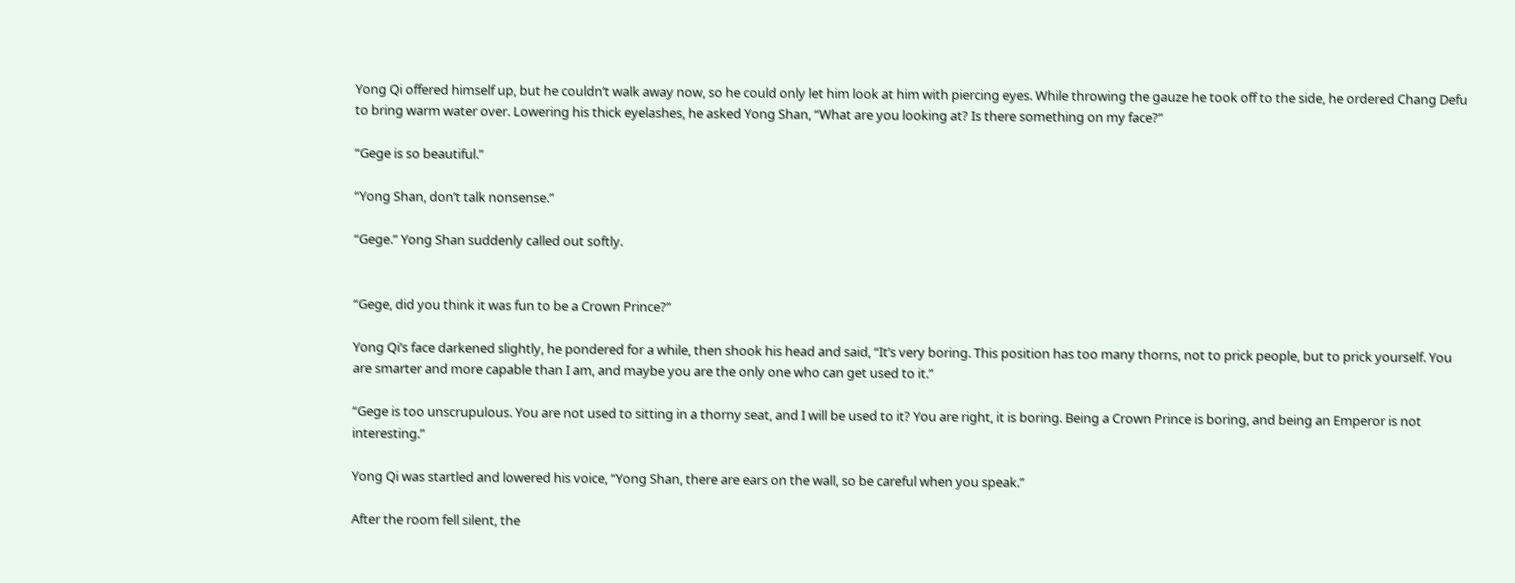Yong Qi offered himself up, but he couldn’t walk away now, so he could only let him look at him with piercing eyes. While throwing the gauze he took off to the side, he ordered Chang Defu to bring warm water over. Lowering his thick eyelashes, he asked Yong Shan, “What are you looking at? Is there something on my face?”

“Gege is so beautiful.”

“Yong Shan, don’t talk nonsense.”

“Gege.” Yong Shan suddenly called out softly.


“Gege, did you think it was fun to be a Crown Prince?”

Yong Qi’s face darkened slightly, he pondered for a while, then shook his head and said, “It’s very boring. This position has too many thorns, not to prick people, but to prick yourself. You are smarter and more capable than I am, and maybe you are the only one who can get used to it.”

“Gege is too unscrupulous. You are not used to sitting in a thorny seat, and I will be used to it? You are right, it is boring. Being a Crown Prince is boring, and being an Emperor is not interesting.”

Yong Qi was startled and lowered his voice, “Yong Shan, there are ears on the wall, so be careful when you speak.”

After the room fell silent, the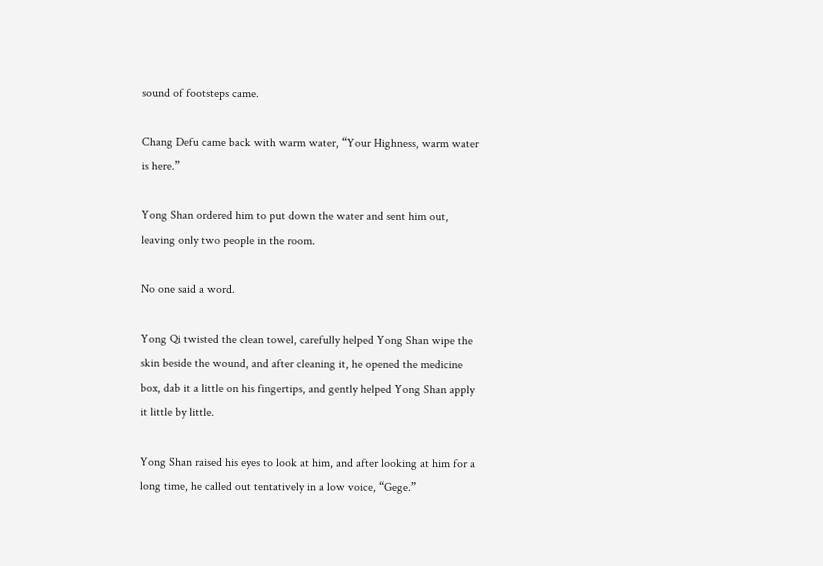sound of footsteps came.

Chang Defu came back with warm water, “Your Highness, warm water is here.”

Yong Shan ordered him to put down the water and sent him out, leaving only two people in the room.

No one said a word.

Yong Qi twisted the clean towel, carefully helped Yong Shan wipe the skin beside the wound, and after cleaning it, he opened the medicine box, dab it a little on his fingertips, and gently helped Yong Shan apply it little by little.

Yong Shan raised his eyes to look at him, and after looking at him for a long time, he called out tentatively in a low voice, “Gege.”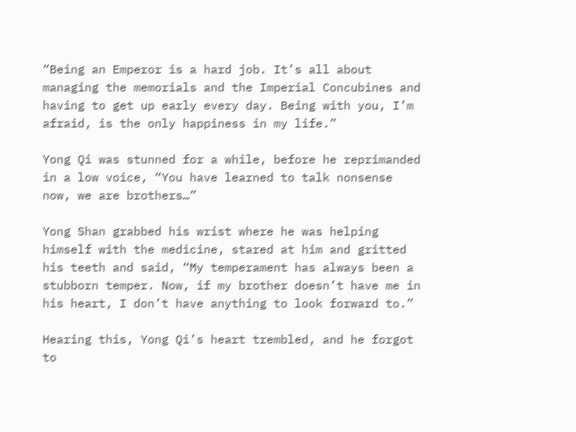“Being an Emperor is a hard job. It’s all about managing the memorials and the Imperial Concubines and having to get up early every day. Being with you, I’m afraid, is the only happiness in my life.”

Yong Qi was stunned for a while, before he reprimanded in a low voice, “You have learned to talk nonsense now, we are brothers…”

Yong Shan grabbed his wrist where he was helping himself with the medicine, stared at him and gritted his teeth and said, “My temperament has always been a stubborn temper. Now, if my brother doesn’t have me in his heart, I don’t have anything to look forward to.”

Hearing this, Yong Qi’s heart trembled, and he forgot to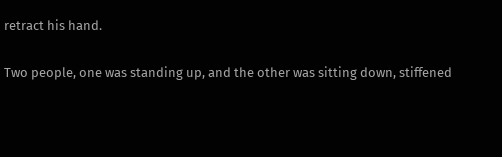retract his hand.

Two people, one was standing up, and the other was sitting down, stiffened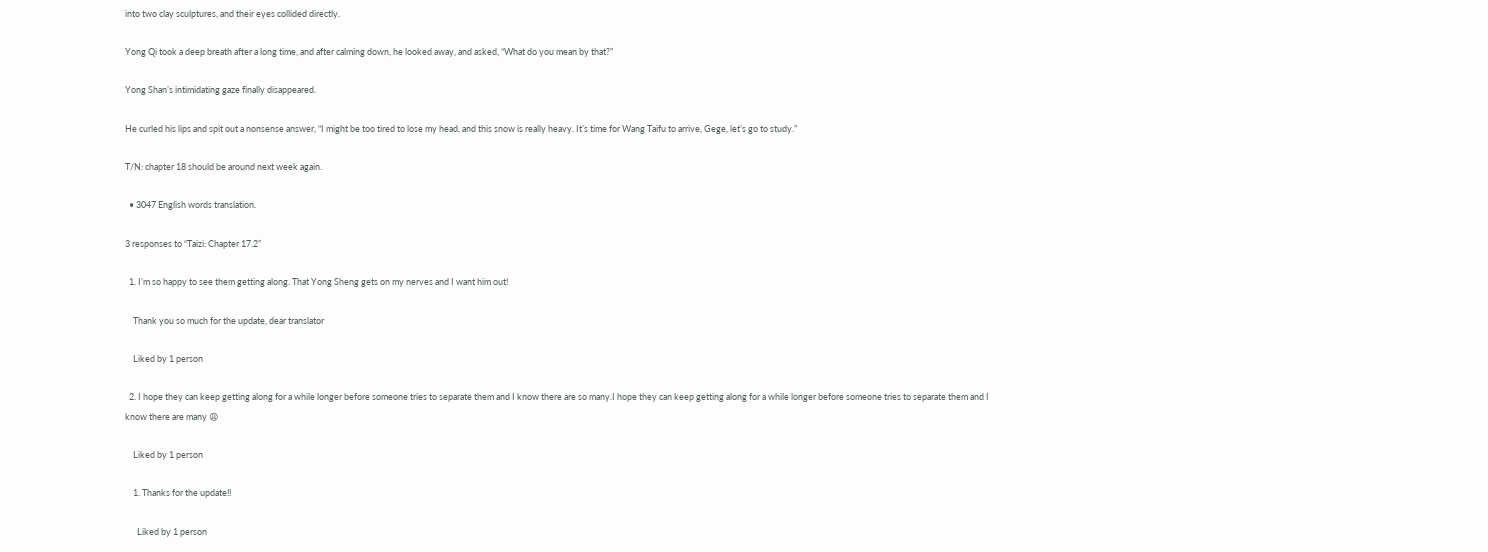into two clay sculptures, and their eyes collided directly.

Yong Qi took a deep breath after a long time, and after calming down, he looked away, and asked, “What do you mean by that?”

Yong Shan’s intimidating gaze finally disappeared.

He curled his lips and spit out a nonsense answer, “I might be too tired to lose my head, and this snow is really heavy. It’s time for Wang Taifu to arrive, Gege, let’s go to study.”

T/N: chapter 18 should be around next week again.

  • 3047 English words translation.

3 responses to “Taizi: Chapter 17.2”

  1. I’m so happy to see them getting along. That Yong Sheng gets on my nerves and I want him out!

    Thank you so much for the update, dear translator

    Liked by 1 person

  2. I hope they can keep getting along for a while longer before someone tries to separate them and I know there are so many.I hope they can keep getting along for a while longer before someone tries to separate them and I know there are many 😩

    Liked by 1 person

    1. Thanks for the update!!

      Liked by 1 person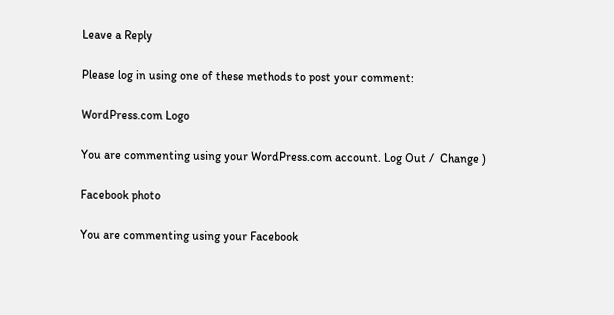Leave a Reply

Please log in using one of these methods to post your comment:

WordPress.com Logo

You are commenting using your WordPress.com account. Log Out /  Change )

Facebook photo

You are commenting using your Facebook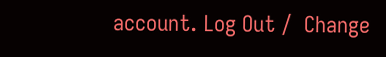account. Log Out /  Change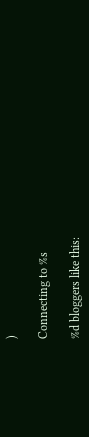)

Connecting to %s

%d bloggers like this: